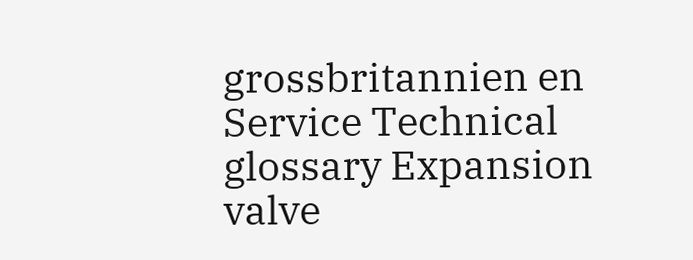grossbritannien en Service Technical glossary Expansion valve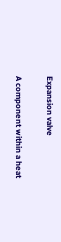Expansion valve

A component within a heat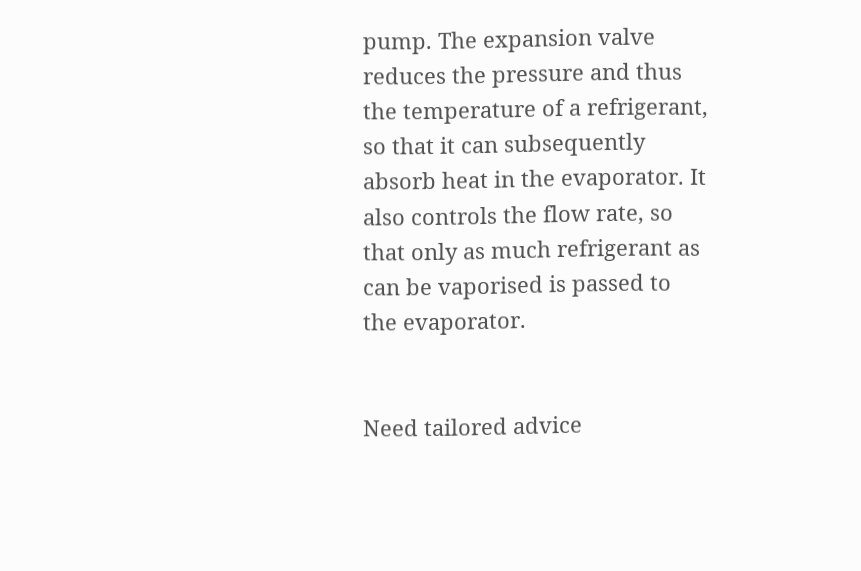pump. The expansion valve reduces the pressure and thus the temperature of a refrigerant, so that it can subsequently absorb heat in the evaporator. It also controls the flow rate, so that only as much refrigerant as can be vaporised is passed to the evaporator.


Need tailored advice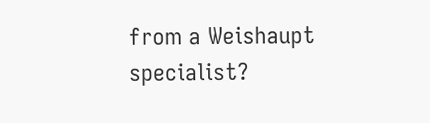from a Weishaupt specialist?